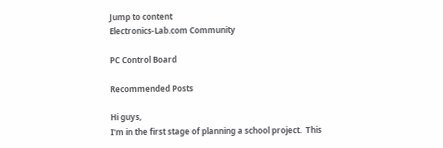Jump to content
Electronics-Lab.com Community

PC Control Board

Recommended Posts

Hi guys,
I'm in the first stage of planning a school project.  This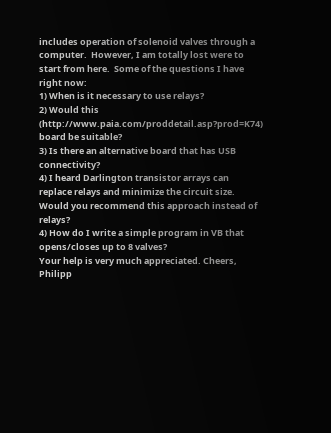includes operation of solenoid valves through a computer.  However, I am totally lost were to start from here.  Some of the questions I have right now:
1) When is it necessary to use relays?
2) Would this (http://www.paia.com/proddetail.asp?prod=K74) board be suitable?
3) Is there an alternative board that has USB connectivity?
4) I heard Darlington transistor arrays can replace relays and minimize the circuit size. Would you recommend this approach instead of relays?
4) How do I write a simple program in VB that opens/closes up to 8 valves?
Your help is very much appreciated. Cheers, Philipp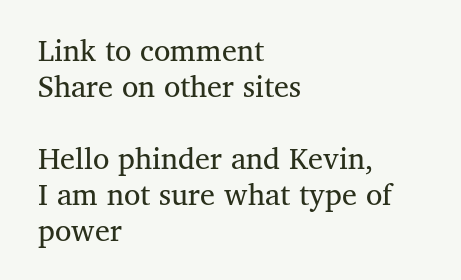Link to comment
Share on other sites

Hello phinder and Kevin,
I am not sure what type of power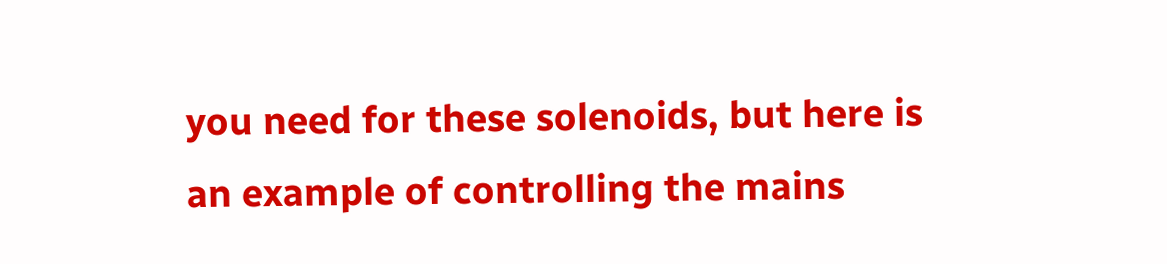you need for these solenoids, but here is an example of controlling the mains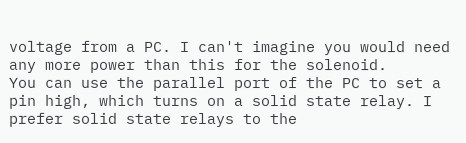voltage from a PC. I can't imagine you would need any more power than this for the solenoid.
You can use the parallel port of the PC to set a pin high, which turns on a solid state relay. I prefer solid state relays to the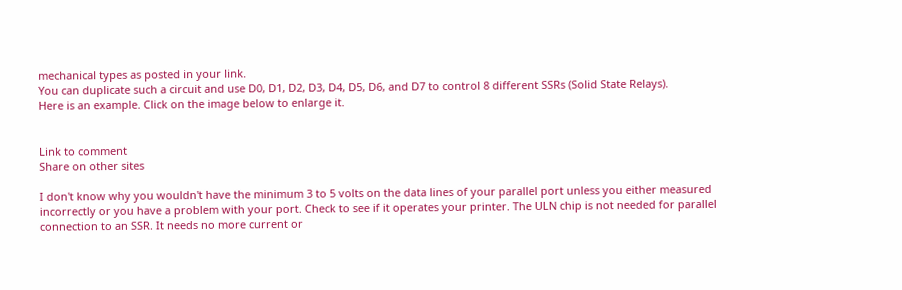mechanical types as posted in your link.
You can duplicate such a circuit and use D0, D1, D2, D3, D4, D5, D6, and D7 to control 8 different SSRs (Solid State Relays).
Here is an example. Click on the image below to enlarge it.


Link to comment
Share on other sites

I don't know why you wouldn't have the minimum 3 to 5 volts on the data lines of your parallel port unless you either measured incorrectly or you have a problem with your port. Check to see if it operates your printer. The ULN chip is not needed for parallel connection to an SSR. It needs no more current or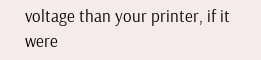voltage than your printer, if it were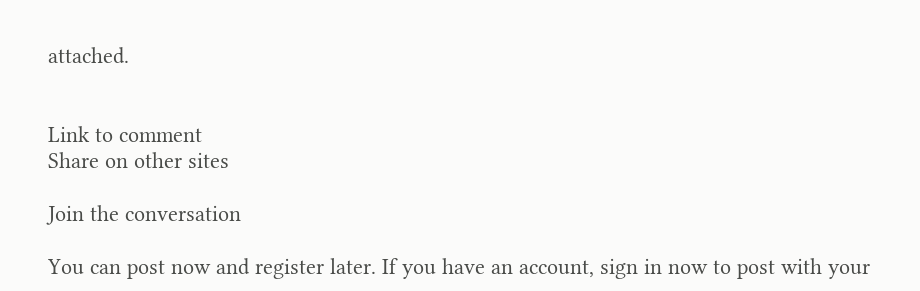attached.


Link to comment
Share on other sites

Join the conversation

You can post now and register later. If you have an account, sign in now to post with your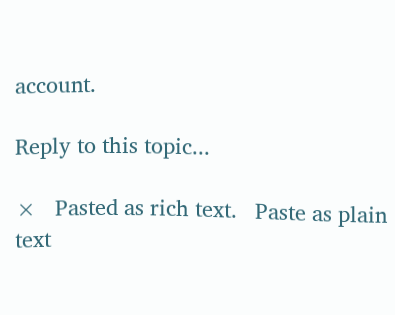account.

Reply to this topic...

×   Pasted as rich text.   Paste as plain text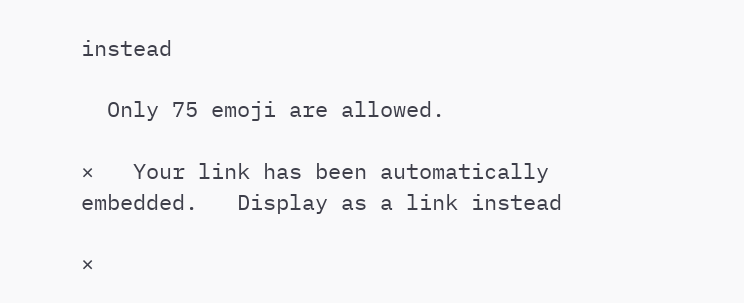instead

  Only 75 emoji are allowed.

×   Your link has been automatically embedded.   Display as a link instead

×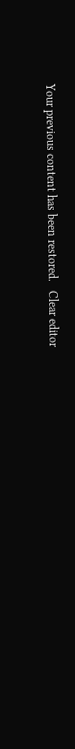Your previous content has been restored.   Clear editor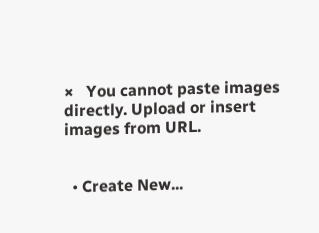×   You cannot paste images directly. Upload or insert images from URL.


  • Create New...